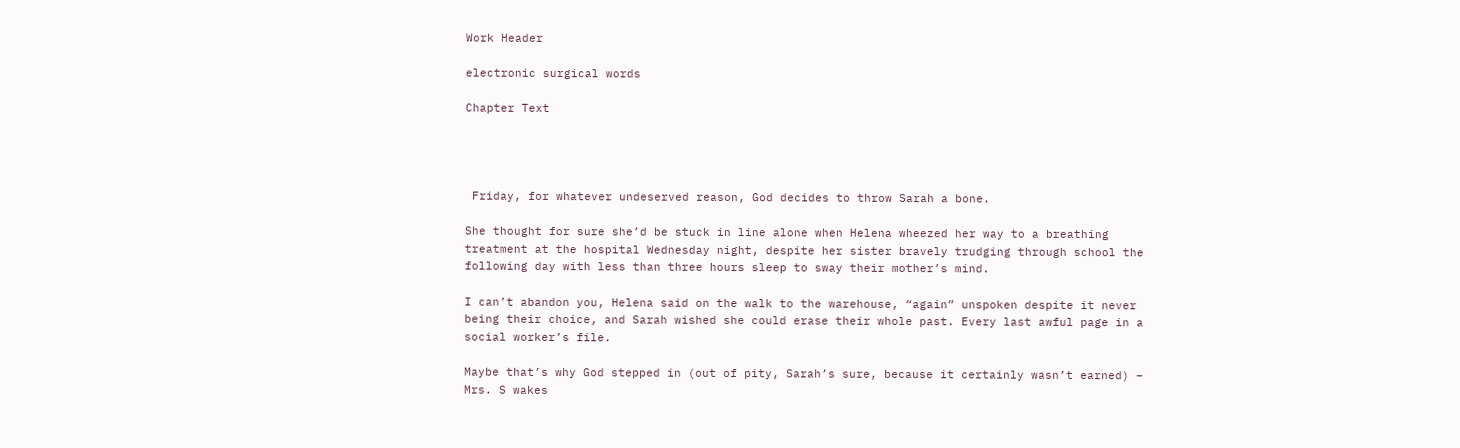Work Header

electronic surgical words

Chapter Text




 Friday, for whatever undeserved reason, God decides to throw Sarah a bone.

She thought for sure she’d be stuck in line alone when Helena wheezed her way to a breathing treatment at the hospital Wednesday night, despite her sister bravely trudging through school the following day with less than three hours sleep to sway their mother’s mind.

I can’t abandon you, Helena said on the walk to the warehouse, “again” unspoken despite it never being their choice, and Sarah wished she could erase their whole past. Every last awful page in a social worker’s file.

Maybe that’s why God stepped in (out of pity, Sarah’s sure, because it certainly wasn’t earned) – Mrs. S wakes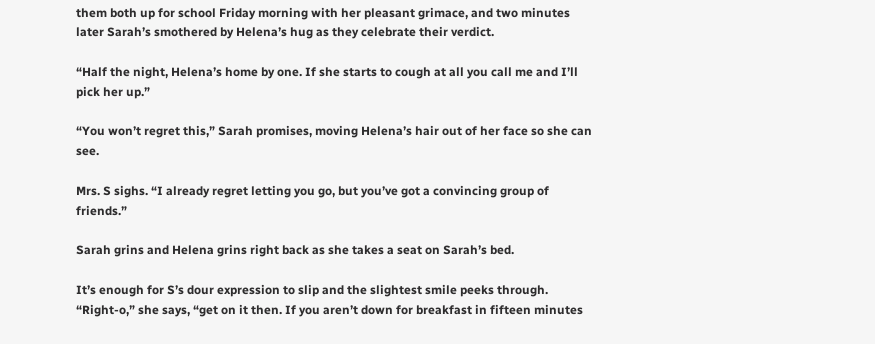them both up for school Friday morning with her pleasant grimace, and two minutes later Sarah’s smothered by Helena’s hug as they celebrate their verdict.

“Half the night, Helena’s home by one. If she starts to cough at all you call me and I’ll pick her up.”

“You won’t regret this,” Sarah promises, moving Helena’s hair out of her face so she can see.

Mrs. S sighs. “I already regret letting you go, but you’ve got a convincing group of friends.”

Sarah grins and Helena grins right back as she takes a seat on Sarah’s bed.

It’s enough for S’s dour expression to slip and the slightest smile peeks through. “Right-o,” she says, “get on it then. If you aren’t down for breakfast in fifteen minutes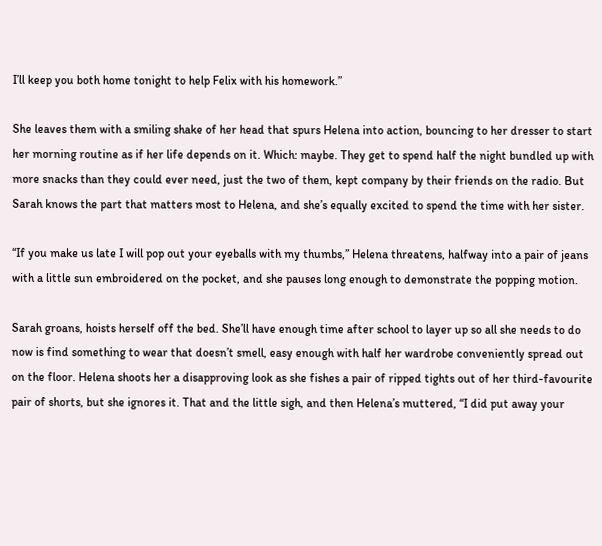I’ll keep you both home tonight to help Felix with his homework.”

She leaves them with a smiling shake of her head that spurs Helena into action, bouncing to her dresser to start her morning routine as if her life depends on it. Which: maybe. They get to spend half the night bundled up with more snacks than they could ever need, just the two of them, kept company by their friends on the radio. But Sarah knows the part that matters most to Helena, and she’s equally excited to spend the time with her sister.

“If you make us late I will pop out your eyeballs with my thumbs,” Helena threatens, halfway into a pair of jeans with a little sun embroidered on the pocket, and she pauses long enough to demonstrate the popping motion.

Sarah groans, hoists herself off the bed. She’ll have enough time after school to layer up so all she needs to do now is find something to wear that doesn’t smell, easy enough with half her wardrobe conveniently spread out on the floor. Helena shoots her a disapproving look as she fishes a pair of ripped tights out of her third-favourite pair of shorts, but she ignores it. That and the little sigh, and then Helena’s muttered, “I did put away your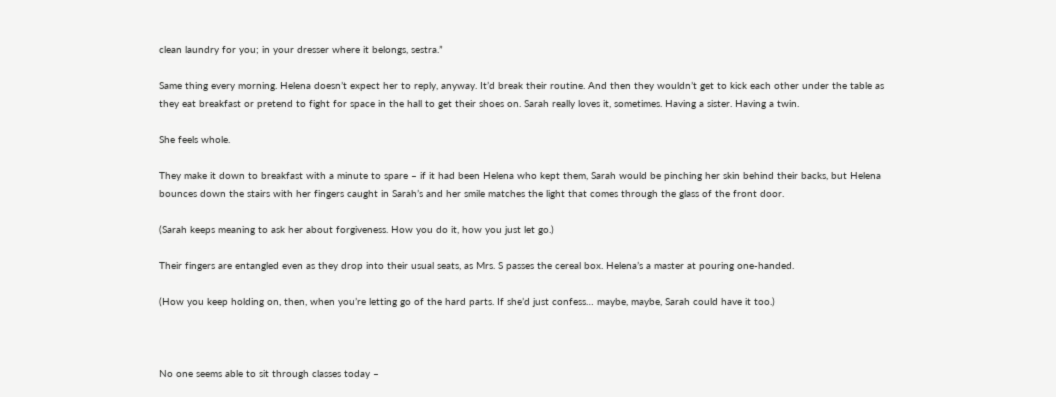clean laundry for you; in your dresser where it belongs, sestra.”

Same thing every morning. Helena doesn’t expect her to reply, anyway. It’d break their routine. And then they wouldn’t get to kick each other under the table as they eat breakfast or pretend to fight for space in the hall to get their shoes on. Sarah really loves it, sometimes. Having a sister. Having a twin.

She feels whole.

They make it down to breakfast with a minute to spare – if it had been Helena who kept them, Sarah would be pinching her skin behind their backs, but Helena bounces down the stairs with her fingers caught in Sarah’s and her smile matches the light that comes through the glass of the front door.

(Sarah keeps meaning to ask her about forgiveness. How you do it, how you just let go.)

Their fingers are entangled even as they drop into their usual seats, as Mrs. S passes the cereal box. Helena’s a master at pouring one-handed.

(How you keep holding on, then, when you’re letting go of the hard parts. If she’d just confess… maybe, maybe, Sarah could have it too.)



No one seems able to sit through classes today –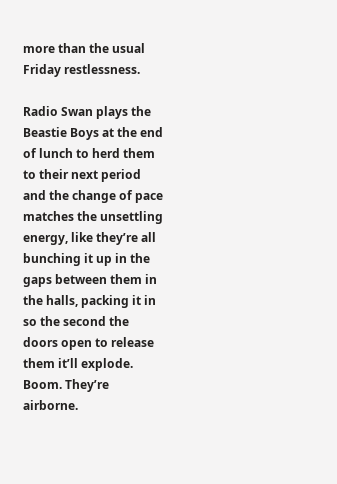more than the usual Friday restlessness.

Radio Swan plays the Beastie Boys at the end of lunch to herd them to their next period and the change of pace matches the unsettling energy, like they’re all bunching it up in the gaps between them in the halls, packing it in so the second the doors open to release them it’ll explode. Boom. They’re airborne.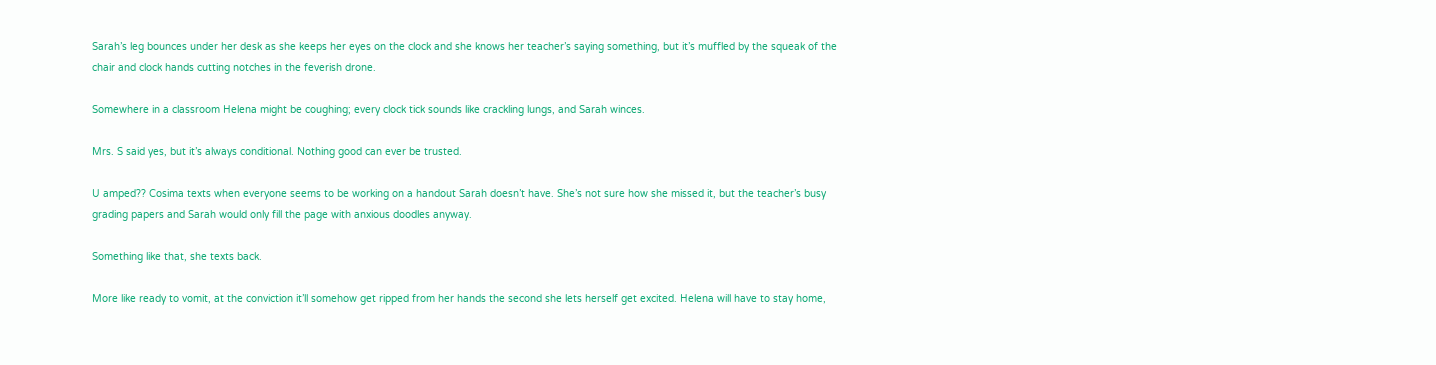Sarah’s leg bounces under her desk as she keeps her eyes on the clock and she knows her teacher’s saying something, but it’s muffled by the squeak of the chair and clock hands cutting notches in the feverish drone.

Somewhere in a classroom Helena might be coughing; every clock tick sounds like crackling lungs, and Sarah winces.

Mrs. S said yes, but it’s always conditional. Nothing good can ever be trusted.

U amped?? Cosima texts when everyone seems to be working on a handout Sarah doesn’t have. She’s not sure how she missed it, but the teacher’s busy grading papers and Sarah would only fill the page with anxious doodles anyway.

Something like that, she texts back.

More like ready to vomit, at the conviction it’ll somehow get ripped from her hands the second she lets herself get excited. Helena will have to stay home,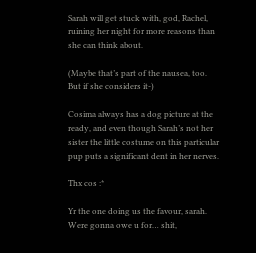Sarah will get stuck with, god, Rachel, ruining her night for more reasons than she can think about.

(Maybe that’s part of the nausea, too. But if she considers it-)

Cosima always has a dog picture at the ready, and even though Sarah’s not her sister the little costume on this particular pup puts a significant dent in her nerves.

Thx cos :*

Yr the one doing us the favour, sarah. Were gonna owe u for… shit,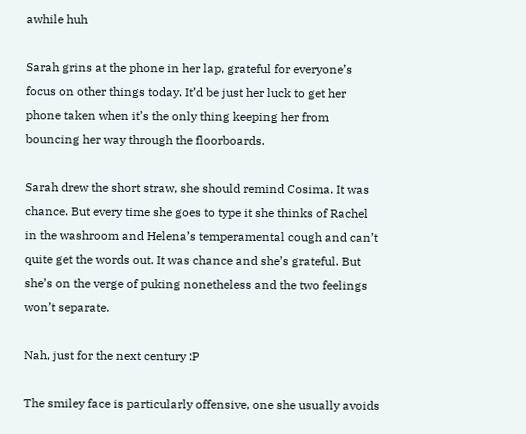awhile huh

Sarah grins at the phone in her lap, grateful for everyone’s focus on other things today. It’d be just her luck to get her phone taken when it’s the only thing keeping her from bouncing her way through the floorboards.

Sarah drew the short straw, she should remind Cosima. It was chance. But every time she goes to type it she thinks of Rachel in the washroom and Helena’s temperamental cough and can’t quite get the words out. It was chance and she’s grateful. But she’s on the verge of puking nonetheless and the two feelings won’t separate.

Nah, just for the next century :P

The smiley face is particularly offensive, one she usually avoids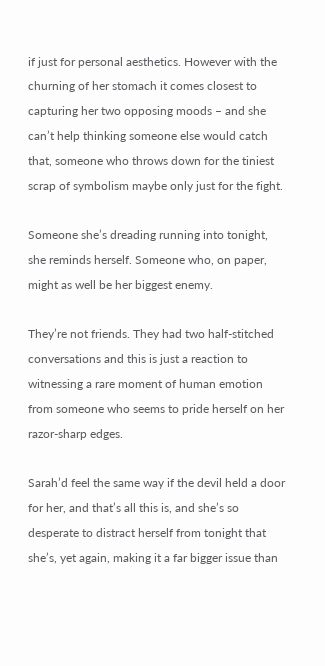if just for personal aesthetics. However with the churning of her stomach it comes closest to capturing her two opposing moods – and she can’t help thinking someone else would catch that, someone who throws down for the tiniest scrap of symbolism maybe only just for the fight.

Someone she’s dreading running into tonight, she reminds herself. Someone who, on paper, might as well be her biggest enemy.

They’re not friends. They had two half-stitched conversations and this is just a reaction to witnessing a rare moment of human emotion from someone who seems to pride herself on her razor-sharp edges.

Sarah’d feel the same way if the devil held a door for her, and that’s all this is, and she’s so desperate to distract herself from tonight that she’s, yet again, making it a far bigger issue than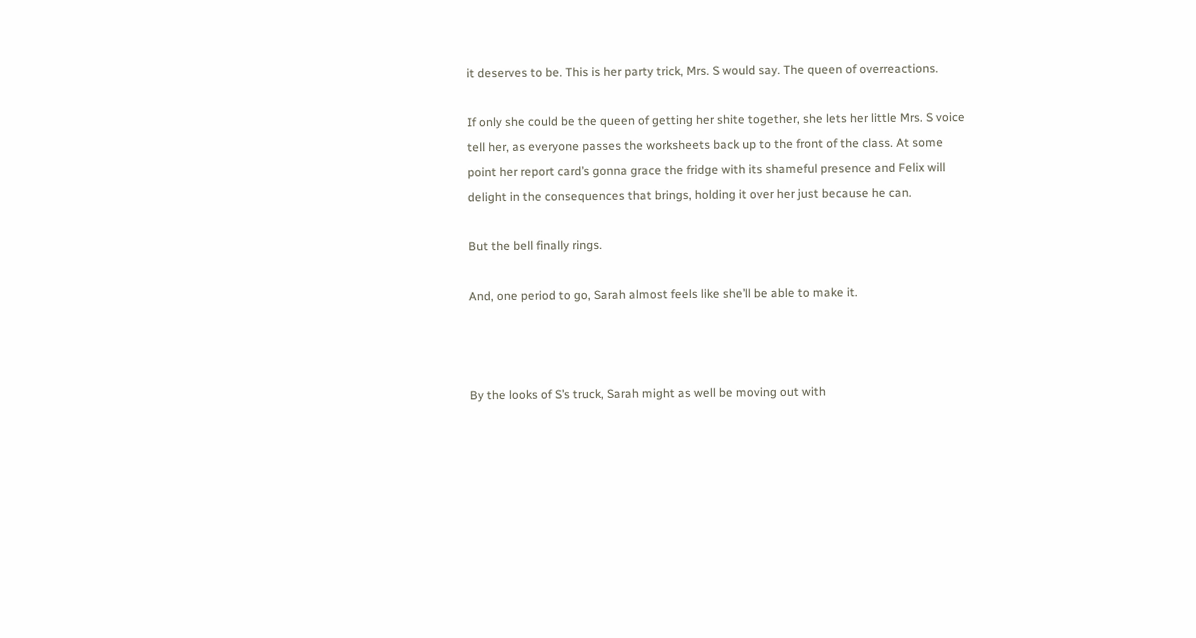it deserves to be. This is her party trick, Mrs. S would say. The queen of overreactions.

If only she could be the queen of getting her shite together, she lets her little Mrs. S voice tell her, as everyone passes the worksheets back up to the front of the class. At some point her report card’s gonna grace the fridge with its shameful presence and Felix will delight in the consequences that brings, holding it over her just because he can.

But the bell finally rings.

And, one period to go, Sarah almost feels like she’ll be able to make it.



By the looks of S’s truck, Sarah might as well be moving out with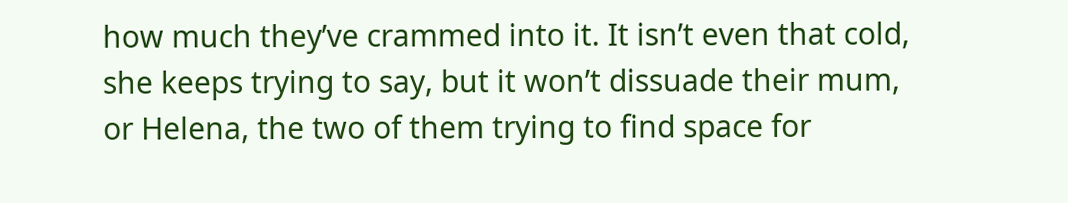how much they’ve crammed into it. It isn’t even that cold, she keeps trying to say, but it won’t dissuade their mum, or Helena, the two of them trying to find space for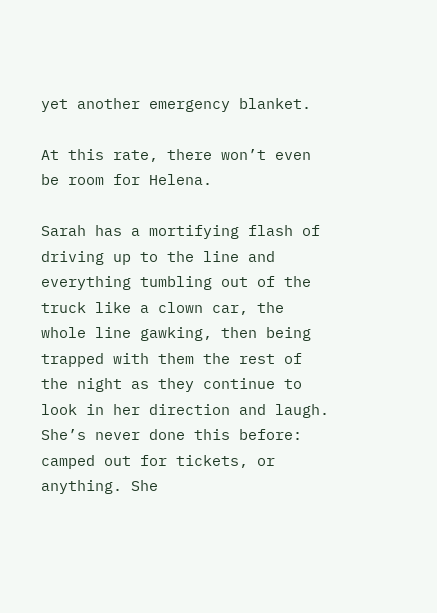yet another emergency blanket.

At this rate, there won’t even be room for Helena.

Sarah has a mortifying flash of driving up to the line and everything tumbling out of the truck like a clown car, the whole line gawking, then being trapped with them the rest of the night as they continue to look in her direction and laugh. She’s never done this before: camped out for tickets, or anything. She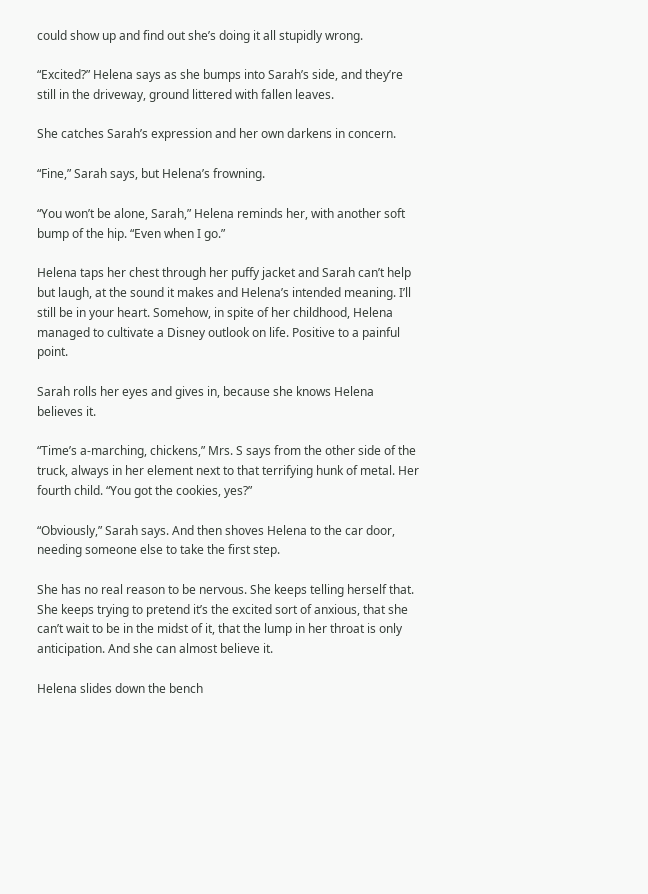could show up and find out she’s doing it all stupidly wrong.

“Excited?” Helena says as she bumps into Sarah’s side, and they’re still in the driveway, ground littered with fallen leaves.

She catches Sarah’s expression and her own darkens in concern.

“Fine,” Sarah says, but Helena’s frowning.

“You won’t be alone, Sarah,” Helena reminds her, with another soft bump of the hip. “Even when I go.”

Helena taps her chest through her puffy jacket and Sarah can’t help but laugh, at the sound it makes and Helena’s intended meaning. I’ll still be in your heart. Somehow, in spite of her childhood, Helena managed to cultivate a Disney outlook on life. Positive to a painful point.

Sarah rolls her eyes and gives in, because she knows Helena believes it.

“Time’s a-marching, chickens,” Mrs. S says from the other side of the truck, always in her element next to that terrifying hunk of metal. Her fourth child. “You got the cookies, yes?”

“Obviously,” Sarah says. And then shoves Helena to the car door, needing someone else to take the first step.

She has no real reason to be nervous. She keeps telling herself that. She keeps trying to pretend it’s the excited sort of anxious, that she can’t wait to be in the midst of it, that the lump in her throat is only anticipation. And she can almost believe it.

Helena slides down the bench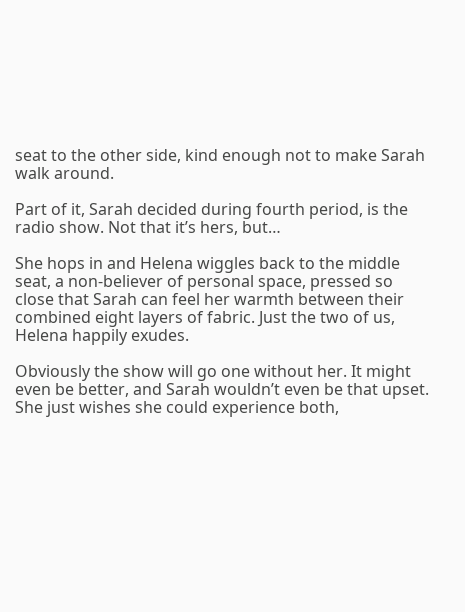seat to the other side, kind enough not to make Sarah walk around.

Part of it, Sarah decided during fourth period, is the radio show. Not that it’s hers, but…

She hops in and Helena wiggles back to the middle seat, a non-believer of personal space, pressed so close that Sarah can feel her warmth between their combined eight layers of fabric. Just the two of us, Helena happily exudes.

Obviously the show will go one without her. It might even be better, and Sarah wouldn’t even be that upset. She just wishes she could experience both,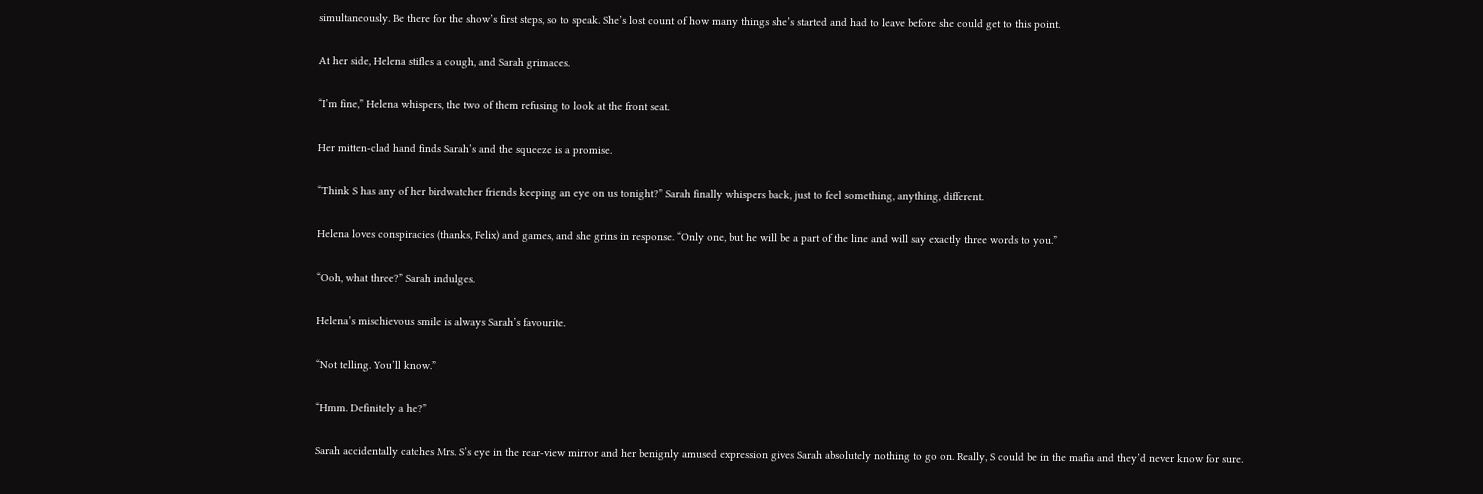simultaneously. Be there for the show’s first steps, so to speak. She’s lost count of how many things she’s started and had to leave before she could get to this point.

At her side, Helena stifles a cough, and Sarah grimaces.

“I’m fine,” Helena whispers, the two of them refusing to look at the front seat.

Her mitten-clad hand finds Sarah’s and the squeeze is a promise.

“Think S has any of her birdwatcher friends keeping an eye on us tonight?” Sarah finally whispers back, just to feel something, anything, different.

Helena loves conspiracies (thanks, Felix) and games, and she grins in response. “Only one, but he will be a part of the line and will say exactly three words to you.”

“Ooh, what three?” Sarah indulges.

Helena’s mischievous smile is always Sarah’s favourite.

“Not telling. You’ll know.”

“Hmm. Definitely a he?”

Sarah accidentally catches Mrs. S’s eye in the rear-view mirror and her benignly amused expression gives Sarah absolutely nothing to go on. Really, S could be in the mafia and they’d never know for sure.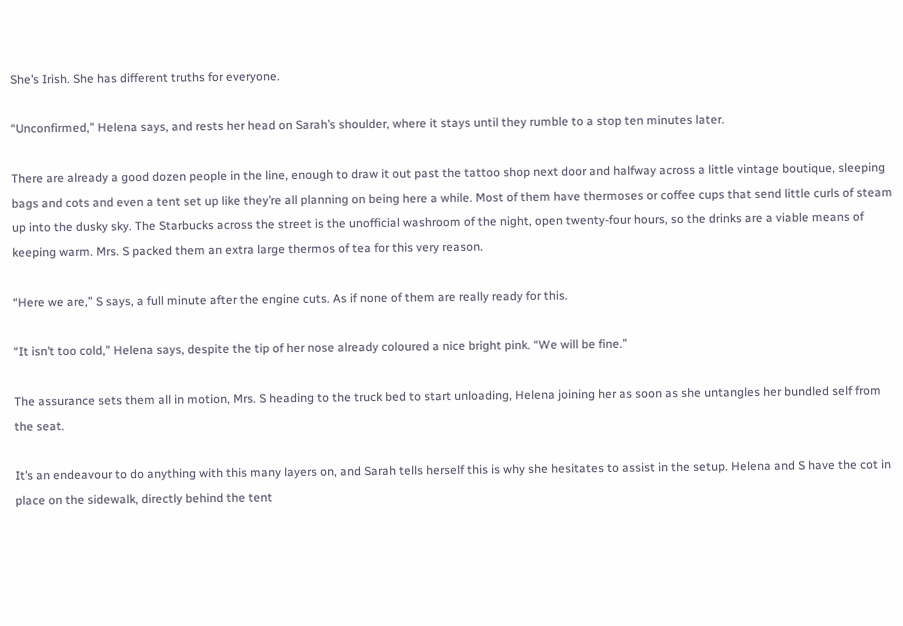She’s Irish. She has different truths for everyone.

“Unconfirmed,” Helena says, and rests her head on Sarah’s shoulder, where it stays until they rumble to a stop ten minutes later.

There are already a good dozen people in the line, enough to draw it out past the tattoo shop next door and halfway across a little vintage boutique, sleeping bags and cots and even a tent set up like they’re all planning on being here a while. Most of them have thermoses or coffee cups that send little curls of steam up into the dusky sky. The Starbucks across the street is the unofficial washroom of the night, open twenty-four hours, so the drinks are a viable means of keeping warm. Mrs. S packed them an extra large thermos of tea for this very reason.

“Here we are,” S says, a full minute after the engine cuts. As if none of them are really ready for this.

“It isn’t too cold,” Helena says, despite the tip of her nose already coloured a nice bright pink. “We will be fine.”

The assurance sets them all in motion, Mrs. S heading to the truck bed to start unloading, Helena joining her as soon as she untangles her bundled self from the seat.

It’s an endeavour to do anything with this many layers on, and Sarah tells herself this is why she hesitates to assist in the setup. Helena and S have the cot in place on the sidewalk, directly behind the tent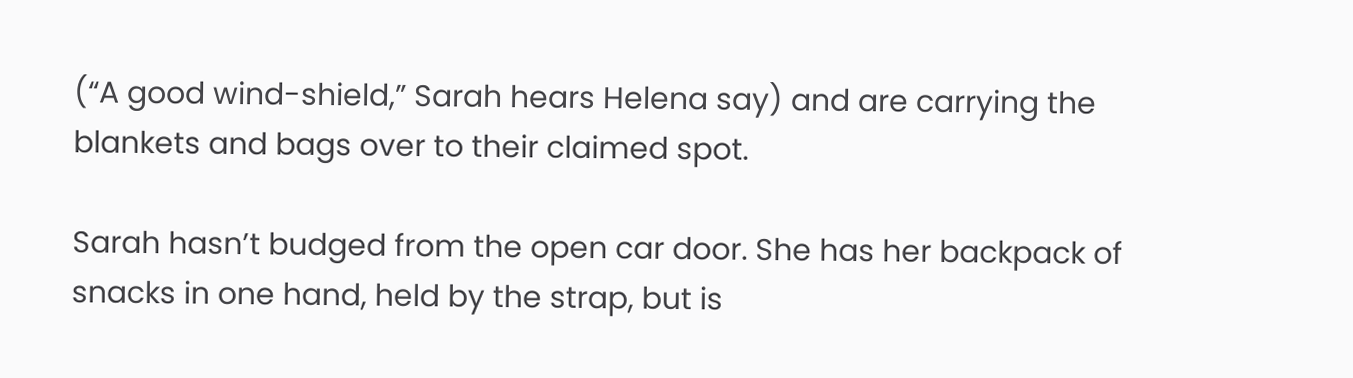(“A good wind-shield,” Sarah hears Helena say) and are carrying the blankets and bags over to their claimed spot.

Sarah hasn’t budged from the open car door. She has her backpack of snacks in one hand, held by the strap, but is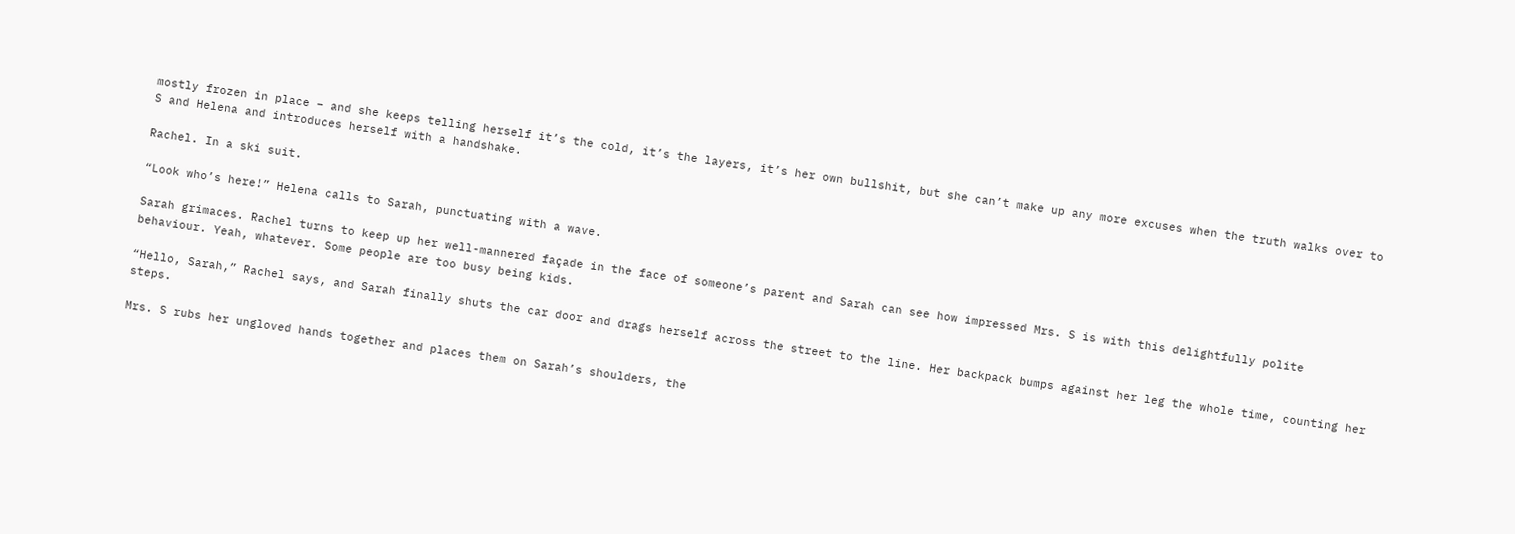mostly frozen in place – and she keeps telling herself it’s the cold, it’s the layers, it’s her own bullshit, but she can’t make up any more excuses when the truth walks over to S and Helena and introduces herself with a handshake.

Rachel. In a ski suit.

“Look who’s here!” Helena calls to Sarah, punctuating with a wave.

Sarah grimaces. Rachel turns to keep up her well-mannered façade in the face of someone’s parent and Sarah can see how impressed Mrs. S is with this delightfully polite behaviour. Yeah, whatever. Some people are too busy being kids.

“Hello, Sarah,” Rachel says, and Sarah finally shuts the car door and drags herself across the street to the line. Her backpack bumps against her leg the whole time, counting her steps.

Mrs. S rubs her ungloved hands together and places them on Sarah’s shoulders, the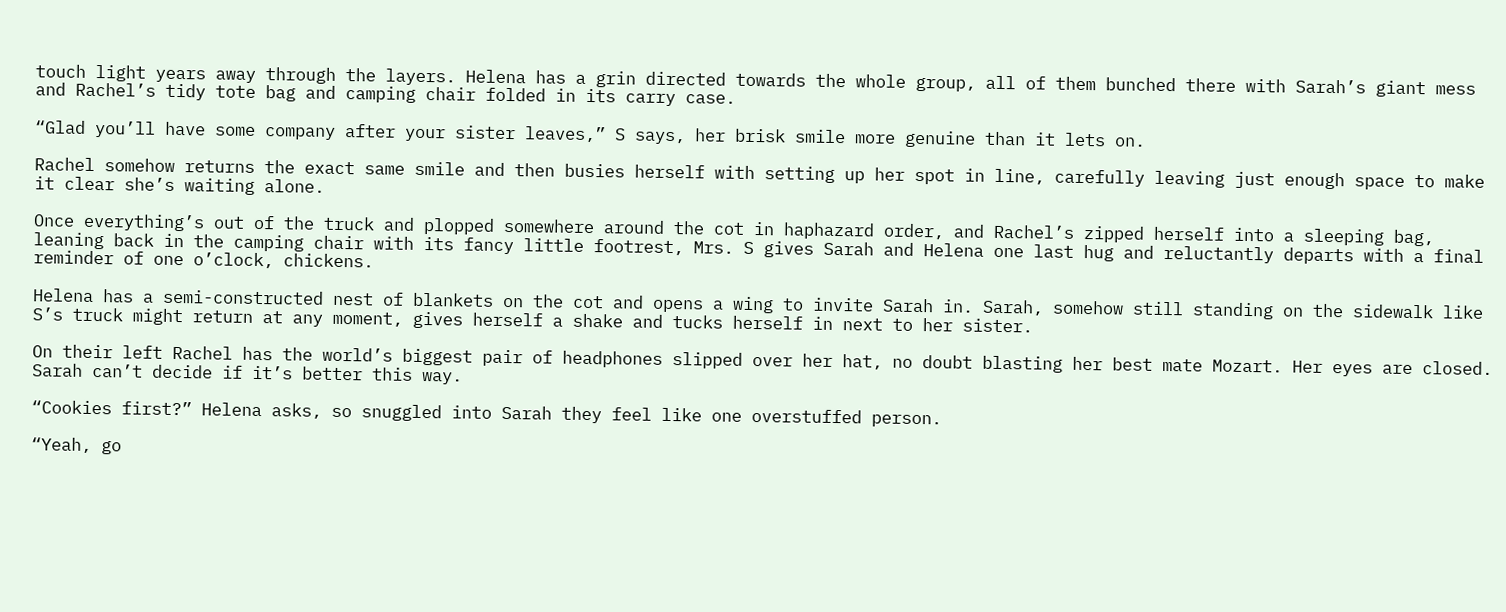touch light years away through the layers. Helena has a grin directed towards the whole group, all of them bunched there with Sarah’s giant mess and Rachel’s tidy tote bag and camping chair folded in its carry case.

“Glad you’ll have some company after your sister leaves,” S says, her brisk smile more genuine than it lets on.

Rachel somehow returns the exact same smile and then busies herself with setting up her spot in line, carefully leaving just enough space to make it clear she’s waiting alone.

Once everything’s out of the truck and plopped somewhere around the cot in haphazard order, and Rachel’s zipped herself into a sleeping bag, leaning back in the camping chair with its fancy little footrest, Mrs. S gives Sarah and Helena one last hug and reluctantly departs with a final reminder of one o’clock, chickens.

Helena has a semi-constructed nest of blankets on the cot and opens a wing to invite Sarah in. Sarah, somehow still standing on the sidewalk like S’s truck might return at any moment, gives herself a shake and tucks herself in next to her sister.

On their left Rachel has the world’s biggest pair of headphones slipped over her hat, no doubt blasting her best mate Mozart. Her eyes are closed. Sarah can’t decide if it’s better this way.

“Cookies first?” Helena asks, so snuggled into Sarah they feel like one overstuffed person.

“Yeah, go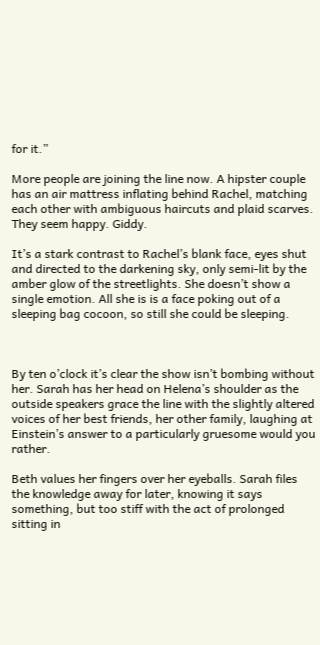for it.”

More people are joining the line now. A hipster couple has an air mattress inflating behind Rachel, matching each other with ambiguous haircuts and plaid scarves. They seem happy. Giddy.

It’s a stark contrast to Rachel’s blank face, eyes shut and directed to the darkening sky, only semi-lit by the amber glow of the streetlights. She doesn’t show a single emotion. All she is is a face poking out of a sleeping bag cocoon, so still she could be sleeping.



By ten o’clock it’s clear the show isn’t bombing without her. Sarah has her head on Helena’s shoulder as the outside speakers grace the line with the slightly altered voices of her best friends, her other family, laughing at Einstein’s answer to a particularly gruesome would you rather.

Beth values her fingers over her eyeballs. Sarah files the knowledge away for later, knowing it says something, but too stiff with the act of prolonged sitting in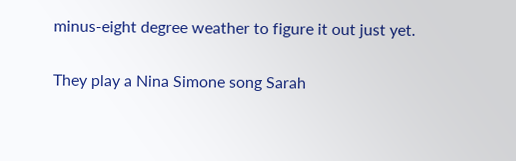minus-eight degree weather to figure it out just yet.

They play a Nina Simone song Sarah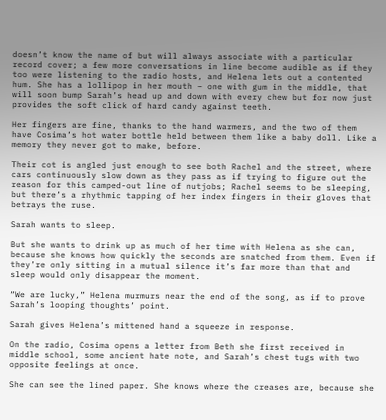doesn’t know the name of but will always associate with a particular record cover; a few more conversations in line become audible as if they too were listening to the radio hosts, and Helena lets out a contented hum. She has a lollipop in her mouth – one with gum in the middle, that will soon bump Sarah’s head up and down with every chew but for now just provides the soft click of hard candy against teeth.

Her fingers are fine, thanks to the hand warmers, and the two of them have Cosima’s hot water bottle held between them like a baby doll. Like a memory they never got to make, before.

Their cot is angled just enough to see both Rachel and the street, where cars continuously slow down as they pass as if trying to figure out the reason for this camped-out line of nutjobs; Rachel seems to be sleeping, but there’s a rhythmic tapping of her index fingers in their gloves that betrays the ruse.

Sarah wants to sleep.

But she wants to drink up as much of her time with Helena as she can, because she knows how quickly the seconds are snatched from them. Even if they’re only sitting in a mutual silence it’s far more than that and sleep would only disappear the moment.

“We are lucky,” Helena murmurs near the end of the song, as if to prove Sarah’s looping thoughts’ point.

Sarah gives Helena’s mittened hand a squeeze in response.

On the radio, Cosima opens a letter from Beth she first received in middle school, some ancient hate note, and Sarah’s chest tugs with two opposite feelings at once.

She can see the lined paper. She knows where the creases are, because she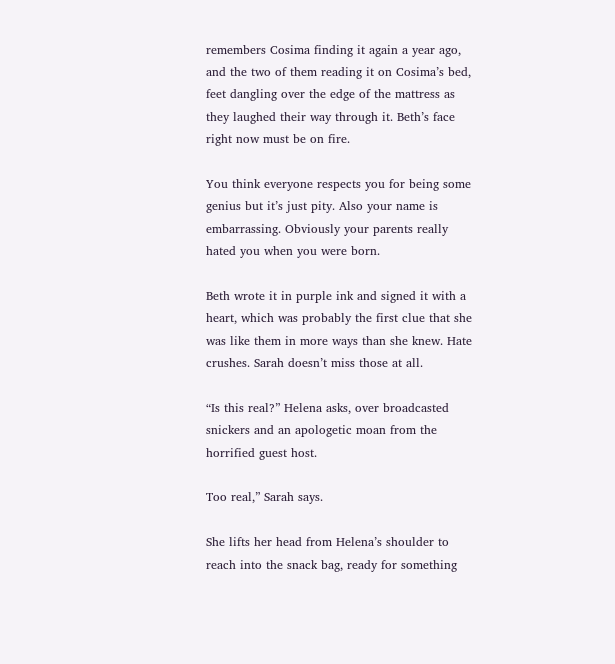remembers Cosima finding it again a year ago, and the two of them reading it on Cosima’s bed, feet dangling over the edge of the mattress as they laughed their way through it. Beth’s face right now must be on fire.

You think everyone respects you for being some genius but it’s just pity. Also your name is embarrassing. Obviously your parents really hated you when you were born.

Beth wrote it in purple ink and signed it with a heart, which was probably the first clue that she was like them in more ways than she knew. Hate crushes. Sarah doesn’t miss those at all.

“Is this real?” Helena asks, over broadcasted snickers and an apologetic moan from the horrified guest host.

Too real,” Sarah says.

She lifts her head from Helena’s shoulder to reach into the snack bag, ready for something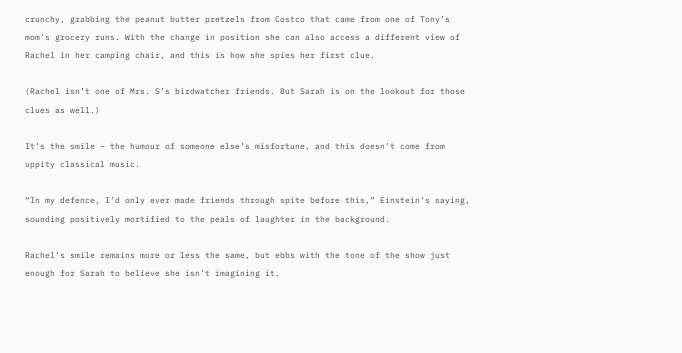crunchy, grabbing the peanut butter pretzels from Costco that came from one of Tony’s mom’s grocery runs. With the change in position she can also access a different view of Rachel in her camping chair, and this is how she spies her first clue.

(Rachel isn’t one of Mrs. S’s birdwatcher friends. But Sarah is on the lookout for those clues as well.)

It’s the smile – the humour of someone else’s misfortune, and this doesn’t come from uppity classical music.

“In my defence, I’d only ever made friends through spite before this,” Einstein’s saying, sounding positively mortified to the peals of laughter in the background.

Rachel’s smile remains more or less the same, but ebbs with the tone of the show just enough for Sarah to believe she isn’t imagining it.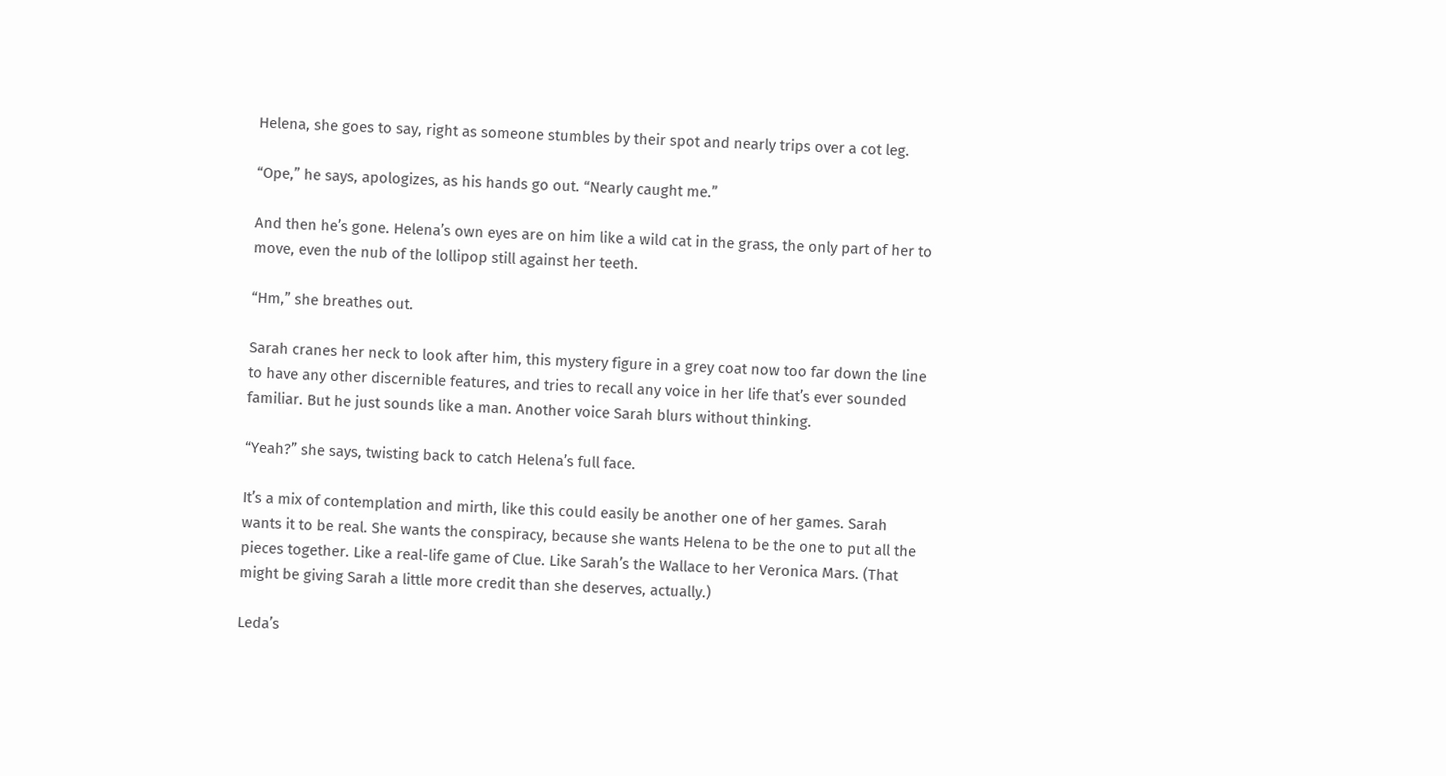Helena, she goes to say, right as someone stumbles by their spot and nearly trips over a cot leg.

“Ope,” he says, apologizes, as his hands go out. “Nearly caught me.”

And then he’s gone. Helena’s own eyes are on him like a wild cat in the grass, the only part of her to move, even the nub of the lollipop still against her teeth.

“Hm,” she breathes out.

Sarah cranes her neck to look after him, this mystery figure in a grey coat now too far down the line to have any other discernible features, and tries to recall any voice in her life that’s ever sounded familiar. But he just sounds like a man. Another voice Sarah blurs without thinking.

“Yeah?” she says, twisting back to catch Helena’s full face.

It’s a mix of contemplation and mirth, like this could easily be another one of her games. Sarah wants it to be real. She wants the conspiracy, because she wants Helena to be the one to put all the pieces together. Like a real-life game of Clue. Like Sarah’s the Wallace to her Veronica Mars. (That might be giving Sarah a little more credit than she deserves, actually.)

Leda’s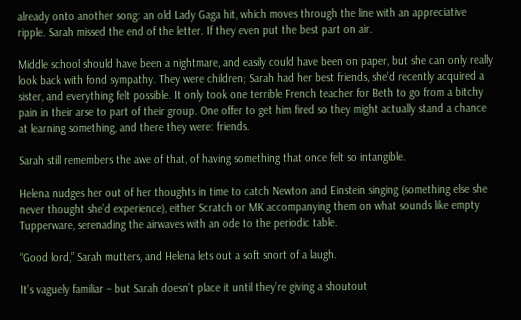already onto another song: an old Lady Gaga hit, which moves through the line with an appreciative ripple. Sarah missed the end of the letter. If they even put the best part on air.

Middle school should have been a nightmare, and easily could have been on paper, but she can only really look back with fond sympathy. They were children; Sarah had her best friends, she’d recently acquired a sister, and everything felt possible. It only took one terrible French teacher for Beth to go from a bitchy pain in their arse to part of their group. One offer to get him fired so they might actually stand a chance at learning something, and there they were: friends.

Sarah still remembers the awe of that, of having something that once felt so intangible.

Helena nudges her out of her thoughts in time to catch Newton and Einstein singing (something else she never thought she’d experience), either Scratch or MK accompanying them on what sounds like empty Tupperware, serenading the airwaves with an ode to the periodic table.

“Good lord,” Sarah mutters, and Helena lets out a soft snort of a laugh.

It’s vaguely familiar – but Sarah doesn’t place it until they’re giving a shoutout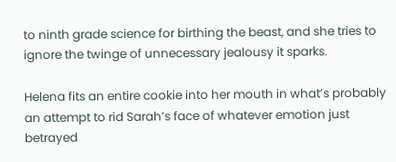to ninth grade science for birthing the beast, and she tries to ignore the twinge of unnecessary jealousy it sparks.

Helena fits an entire cookie into her mouth in what’s probably an attempt to rid Sarah’s face of whatever emotion just betrayed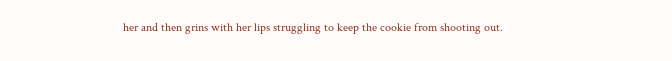her and then grins with her lips struggling to keep the cookie from shooting out.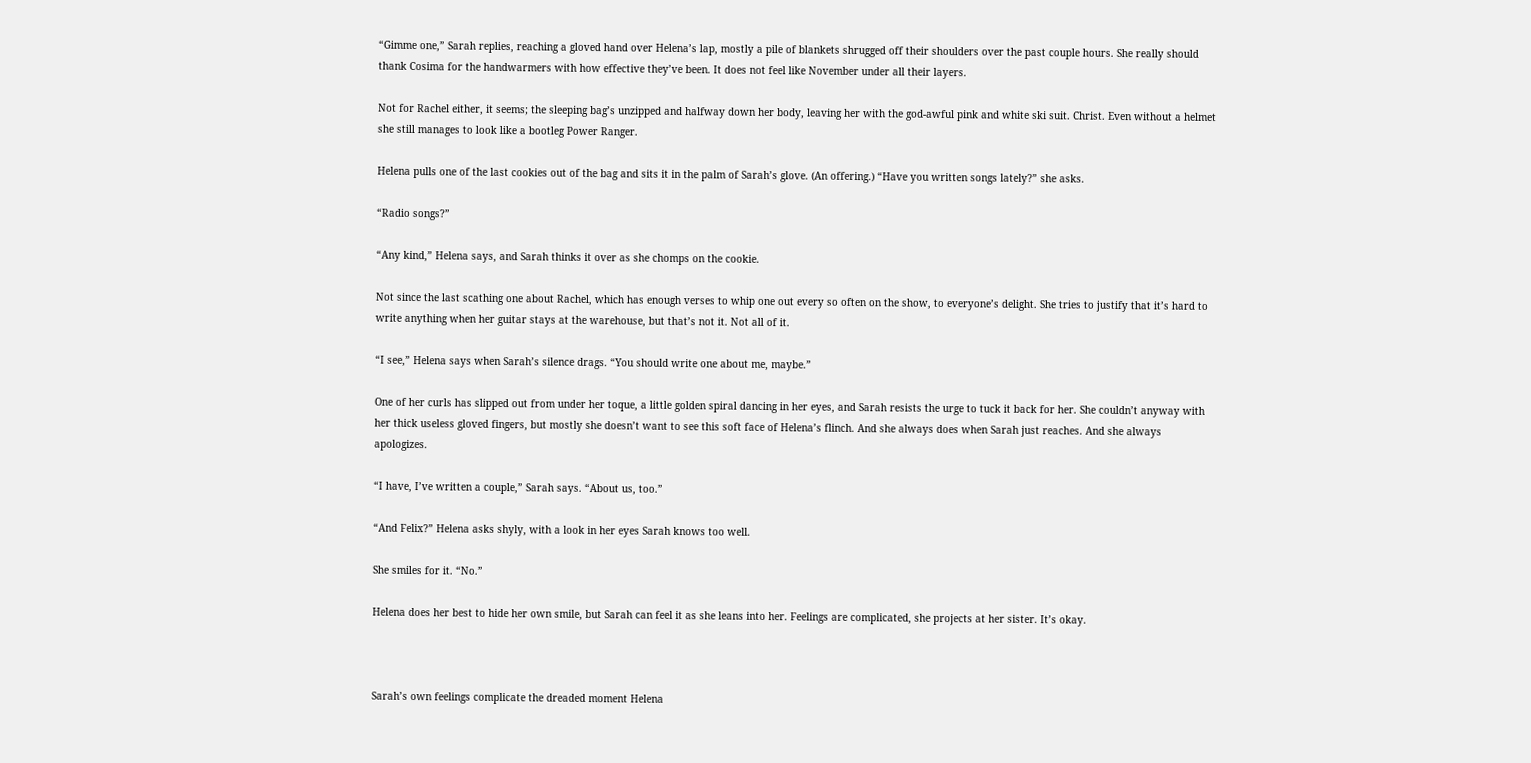“Gimme one,” Sarah replies, reaching a gloved hand over Helena’s lap, mostly a pile of blankets shrugged off their shoulders over the past couple hours. She really should thank Cosima for the handwarmers with how effective they’ve been. It does not feel like November under all their layers.

Not for Rachel either, it seems; the sleeping bag’s unzipped and halfway down her body, leaving her with the god-awful pink and white ski suit. Christ. Even without a helmet she still manages to look like a bootleg Power Ranger.

Helena pulls one of the last cookies out of the bag and sits it in the palm of Sarah’s glove. (An offering.) “Have you written songs lately?” she asks.

“Radio songs?”

“Any kind,” Helena says, and Sarah thinks it over as she chomps on the cookie.

Not since the last scathing one about Rachel, which has enough verses to whip one out every so often on the show, to everyone’s delight. She tries to justify that it’s hard to write anything when her guitar stays at the warehouse, but that’s not it. Not all of it.

“I see,” Helena says when Sarah’s silence drags. “You should write one about me, maybe.”

One of her curls has slipped out from under her toque, a little golden spiral dancing in her eyes, and Sarah resists the urge to tuck it back for her. She couldn’t anyway with her thick useless gloved fingers, but mostly she doesn’t want to see this soft face of Helena’s flinch. And she always does when Sarah just reaches. And she always apologizes.

“I have, I’ve written a couple,” Sarah says. “About us, too.”

“And Felix?” Helena asks shyly, with a look in her eyes Sarah knows too well.

She smiles for it. “No.”

Helena does her best to hide her own smile, but Sarah can feel it as she leans into her. Feelings are complicated, she projects at her sister. It’s okay.



Sarah’s own feelings complicate the dreaded moment Helena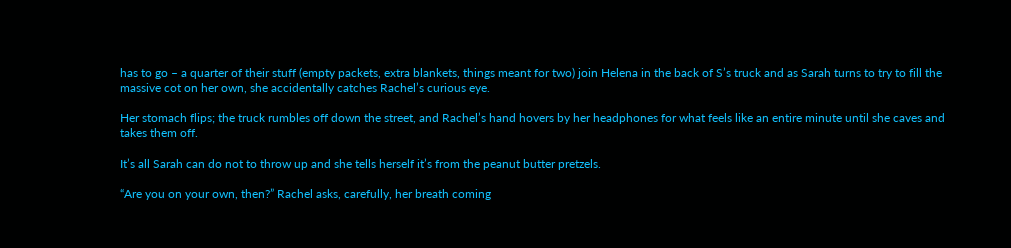has to go – a quarter of their stuff (empty packets, extra blankets, things meant for two) join Helena in the back of S’s truck and as Sarah turns to try to fill the massive cot on her own, she accidentally catches Rachel’s curious eye.

Her stomach flips; the truck rumbles off down the street, and Rachel’s hand hovers by her headphones for what feels like an entire minute until she caves and takes them off.

It’s all Sarah can do not to throw up and she tells herself it’s from the peanut butter pretzels.

“Are you on your own, then?” Rachel asks, carefully, her breath coming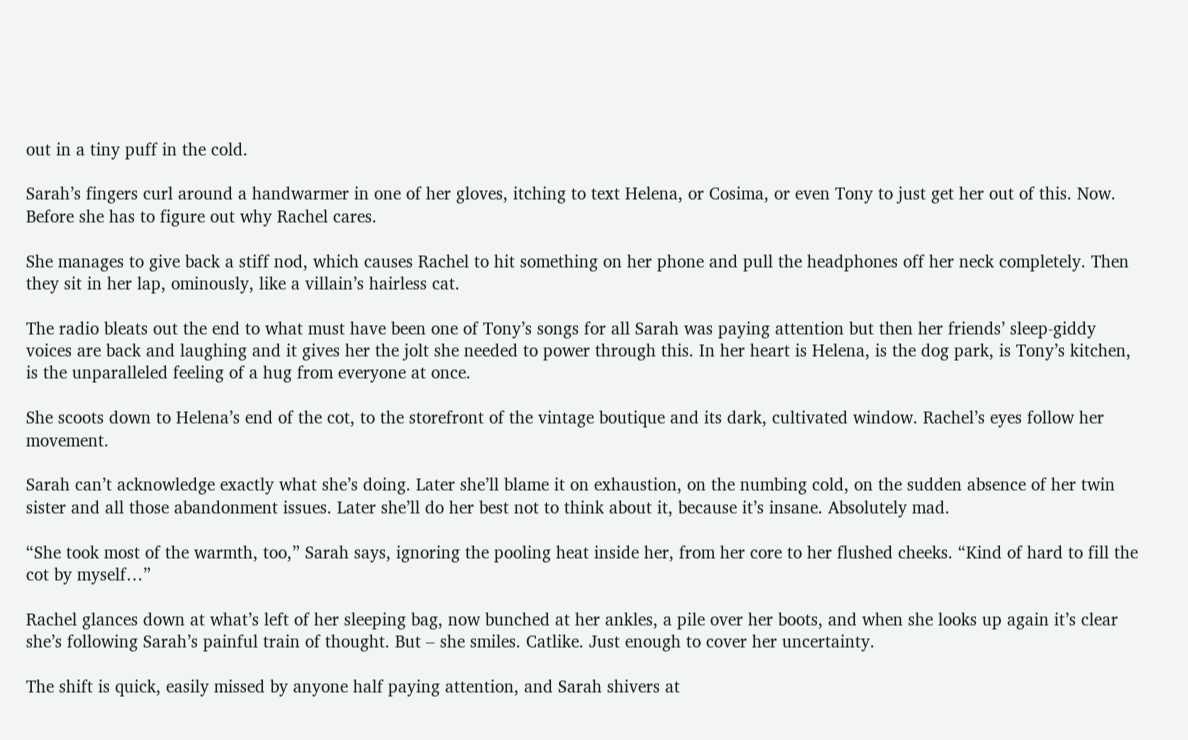out in a tiny puff in the cold.

Sarah’s fingers curl around a handwarmer in one of her gloves, itching to text Helena, or Cosima, or even Tony to just get her out of this. Now. Before she has to figure out why Rachel cares.

She manages to give back a stiff nod, which causes Rachel to hit something on her phone and pull the headphones off her neck completely. Then they sit in her lap, ominously, like a villain’s hairless cat.

The radio bleats out the end to what must have been one of Tony’s songs for all Sarah was paying attention but then her friends’ sleep-giddy voices are back and laughing and it gives her the jolt she needed to power through this. In her heart is Helena, is the dog park, is Tony’s kitchen, is the unparalleled feeling of a hug from everyone at once.

She scoots down to Helena’s end of the cot, to the storefront of the vintage boutique and its dark, cultivated window. Rachel’s eyes follow her movement.

Sarah can’t acknowledge exactly what she’s doing. Later she’ll blame it on exhaustion, on the numbing cold, on the sudden absence of her twin sister and all those abandonment issues. Later she’ll do her best not to think about it, because it’s insane. Absolutely mad.

“She took most of the warmth, too,” Sarah says, ignoring the pooling heat inside her, from her core to her flushed cheeks. “Kind of hard to fill the cot by myself…”

Rachel glances down at what’s left of her sleeping bag, now bunched at her ankles, a pile over her boots, and when she looks up again it’s clear she’s following Sarah’s painful train of thought. But – she smiles. Catlike. Just enough to cover her uncertainty.

The shift is quick, easily missed by anyone half paying attention, and Sarah shivers at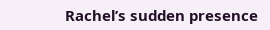Rachel’s sudden presence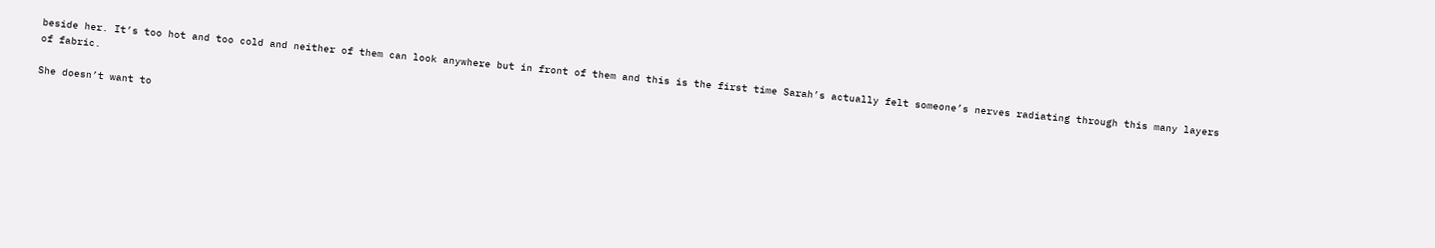beside her. It’s too hot and too cold and neither of them can look anywhere but in front of them and this is the first time Sarah’s actually felt someone’s nerves radiating through this many layers of fabric.

She doesn’t want to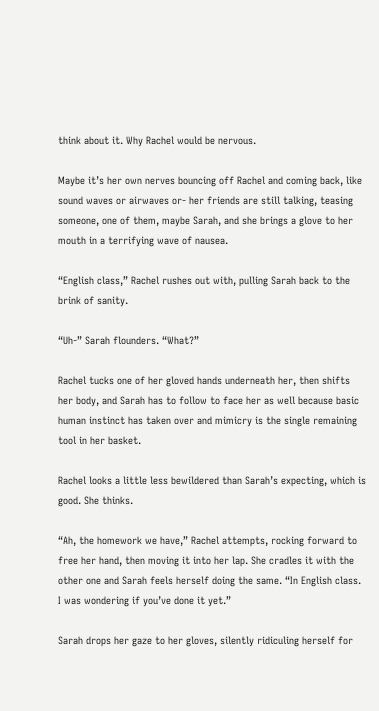think about it. Why Rachel would be nervous.

Maybe it’s her own nerves bouncing off Rachel and coming back, like sound waves or airwaves or- her friends are still talking, teasing someone, one of them, maybe Sarah, and she brings a glove to her mouth in a terrifying wave of nausea.

“English class,” Rachel rushes out with, pulling Sarah back to the brink of sanity.

“Uh-” Sarah flounders. “What?”

Rachel tucks one of her gloved hands underneath her, then shifts her body, and Sarah has to follow to face her as well because basic human instinct has taken over and mimicry is the single remaining tool in her basket.

Rachel looks a little less bewildered than Sarah’s expecting, which is good. She thinks.

“Ah, the homework we have,” Rachel attempts, rocking forward to free her hand, then moving it into her lap. She cradles it with the other one and Sarah feels herself doing the same. “In English class. I was wondering if you’ve done it yet.”

Sarah drops her gaze to her gloves, silently ridiculing herself for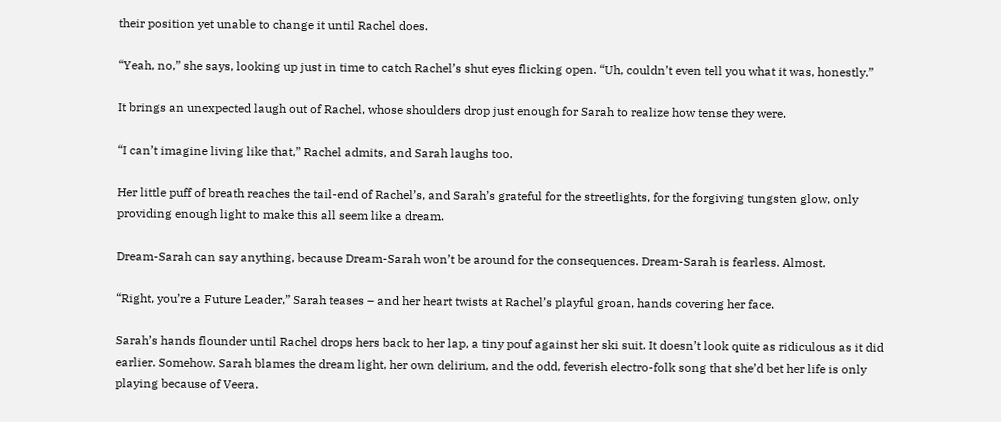their position yet unable to change it until Rachel does.

“Yeah, no,” she says, looking up just in time to catch Rachel’s shut eyes flicking open. “Uh, couldn’t even tell you what it was, honestly.”

It brings an unexpected laugh out of Rachel, whose shoulders drop just enough for Sarah to realize how tense they were.

“I can’t imagine living like that,” Rachel admits, and Sarah laughs too.

Her little puff of breath reaches the tail-end of Rachel’s, and Sarah’s grateful for the streetlights, for the forgiving tungsten glow, only providing enough light to make this all seem like a dream.

Dream-Sarah can say anything, because Dream-Sarah won’t be around for the consequences. Dream-Sarah is fearless. Almost.

“Right, you’re a Future Leader,” Sarah teases – and her heart twists at Rachel’s playful groan, hands covering her face.

Sarah’s hands flounder until Rachel drops hers back to her lap, a tiny pouf against her ski suit. It doesn’t look quite as ridiculous as it did earlier. Somehow. Sarah blames the dream light, her own delirium, and the odd, feverish electro-folk song that she’d bet her life is only playing because of Veera.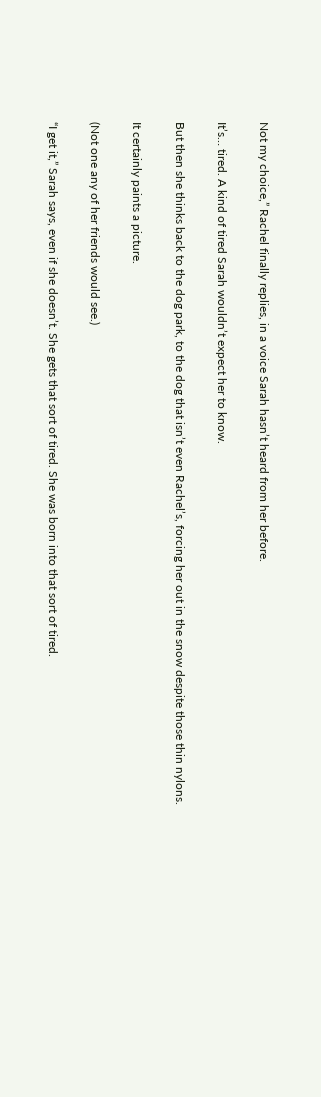Not my choice,” Rachel finally replies, in a voice Sarah hasn’t heard from her before.

It’s… tired. A kind of tired Sarah wouldn’t expect her to know.

But then she thinks back to the dog park, to the dog that isn’t even Rachel’s, forcing her out in the snow despite those thin nylons.

It certainly paints a picture.

(Not one any of her friends would see.)

“I get it,” Sarah says, even if she doesn’t. She gets that sort of tired. She was born into that sort of tired.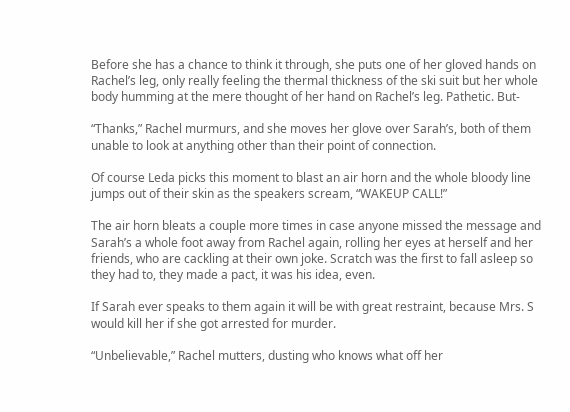Before she has a chance to think it through, she puts one of her gloved hands on Rachel’s leg, only really feeling the thermal thickness of the ski suit but her whole body humming at the mere thought of her hand on Rachel’s leg. Pathetic. But-

“Thanks,” Rachel murmurs, and she moves her glove over Sarah’s, both of them unable to look at anything other than their point of connection.

Of course Leda picks this moment to blast an air horn and the whole bloody line jumps out of their skin as the speakers scream, “WAKEUP CALL!”

The air horn bleats a couple more times in case anyone missed the message and Sarah’s a whole foot away from Rachel again, rolling her eyes at herself and her friends, who are cackling at their own joke. Scratch was the first to fall asleep so they had to, they made a pact, it was his idea, even.

If Sarah ever speaks to them again it will be with great restraint, because Mrs. S would kill her if she got arrested for murder.

“Unbelievable,” Rachel mutters, dusting who knows what off her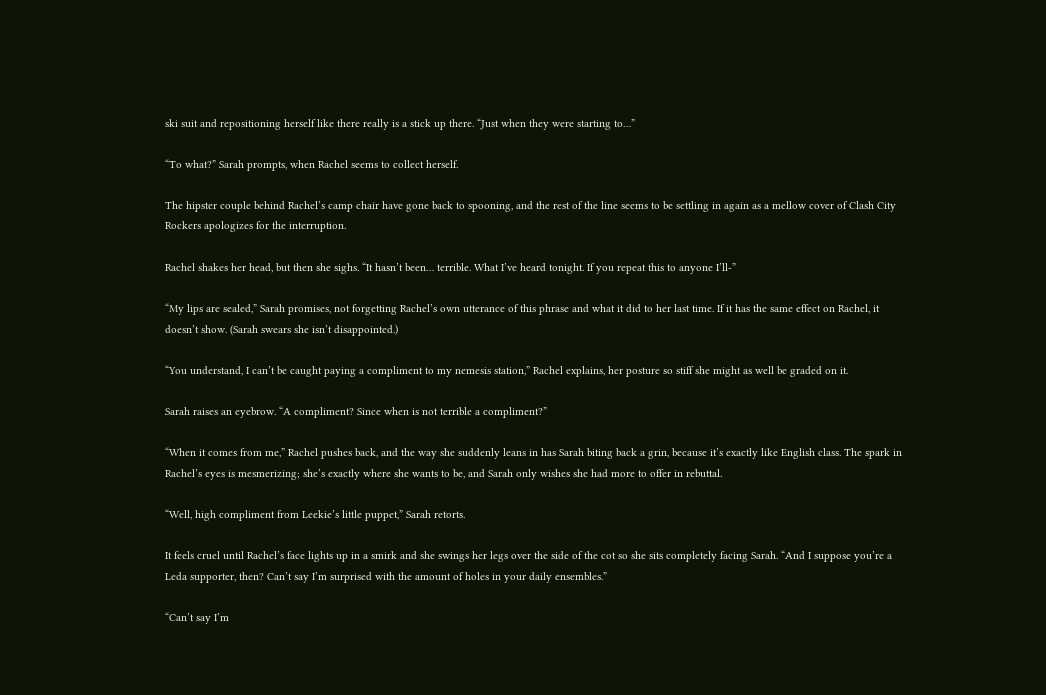ski suit and repositioning herself like there really is a stick up there. “Just when they were starting to…”

“To what?” Sarah prompts, when Rachel seems to collect herself.

The hipster couple behind Rachel’s camp chair have gone back to spooning, and the rest of the line seems to be settling in again as a mellow cover of Clash City Rockers apologizes for the interruption.

Rachel shakes her head, but then she sighs. “It hasn’t been… terrible. What I’ve heard tonight. If you repeat this to anyone I’ll-”

“My lips are sealed,” Sarah promises, not forgetting Rachel’s own utterance of this phrase and what it did to her last time. If it has the same effect on Rachel, it doesn’t show. (Sarah swears she isn’t disappointed.)

“You understand, I can’t be caught paying a compliment to my nemesis station,” Rachel explains, her posture so stiff she might as well be graded on it.

Sarah raises an eyebrow. “A compliment? Since when is not terrible a compliment?”

“When it comes from me,” Rachel pushes back, and the way she suddenly leans in has Sarah biting back a grin, because it’s exactly like English class. The spark in Rachel’s eyes is mesmerizing; she’s exactly where she wants to be, and Sarah only wishes she had more to offer in rebuttal.

“Well, high compliment from Leekie’s little puppet,” Sarah retorts.

It feels cruel until Rachel’s face lights up in a smirk and she swings her legs over the side of the cot so she sits completely facing Sarah. “And I suppose you’re a Leda supporter, then? Can’t say I’m surprised with the amount of holes in your daily ensembles.”

“Can’t say I’m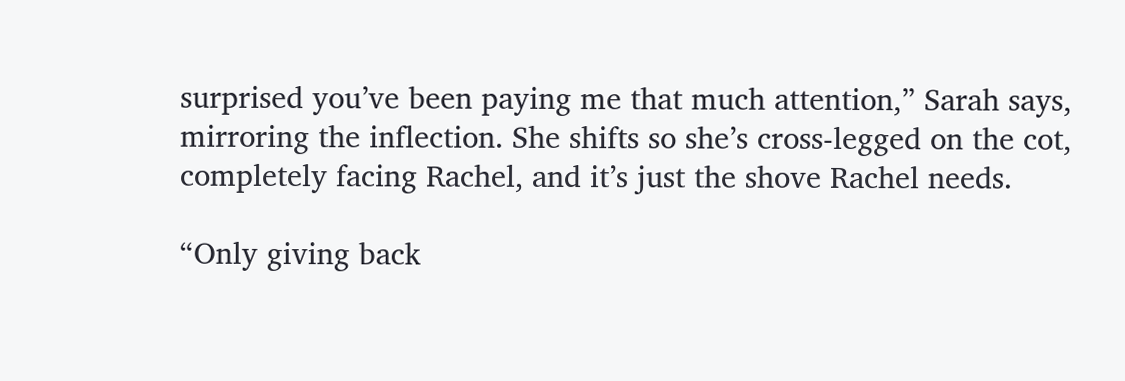surprised you’ve been paying me that much attention,” Sarah says, mirroring the inflection. She shifts so she’s cross-legged on the cot, completely facing Rachel, and it’s just the shove Rachel needs.

“Only giving back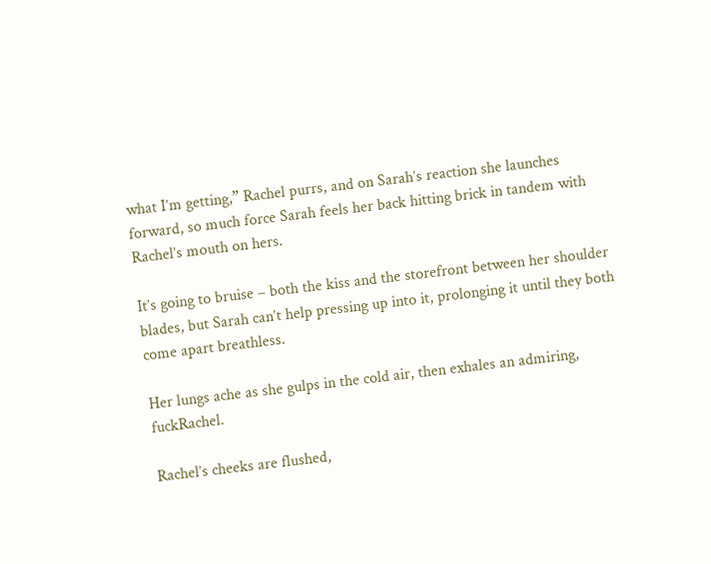what I’m getting,” Rachel purrs, and on Sarah’s reaction she launches forward, so much force Sarah feels her back hitting brick in tandem with Rachel’s mouth on hers.

It’s going to bruise – both the kiss and the storefront between her shoulder blades, but Sarah can’t help pressing up into it, prolonging it until they both come apart breathless.

Her lungs ache as she gulps in the cold air, then exhales an admiring, fuckRachel.

Rachel’s cheeks are flushed,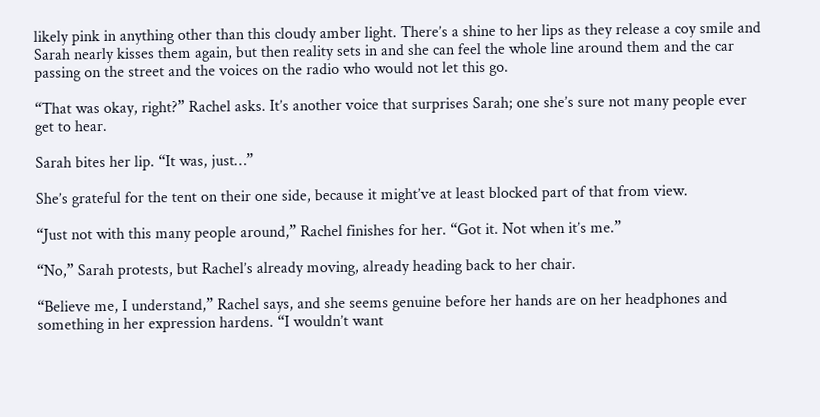likely pink in anything other than this cloudy amber light. There’s a shine to her lips as they release a coy smile and Sarah nearly kisses them again, but then reality sets in and she can feel the whole line around them and the car passing on the street and the voices on the radio who would not let this go.

“That was okay, right?” Rachel asks. It’s another voice that surprises Sarah; one she’s sure not many people ever get to hear.

Sarah bites her lip. “It was, just…”

She’s grateful for the tent on their one side, because it might’ve at least blocked part of that from view.

“Just not with this many people around,” Rachel finishes for her. “Got it. Not when it’s me.”

“No,” Sarah protests, but Rachel’s already moving, already heading back to her chair.

“Believe me, I understand,” Rachel says, and she seems genuine before her hands are on her headphones and something in her expression hardens. “I wouldn’t want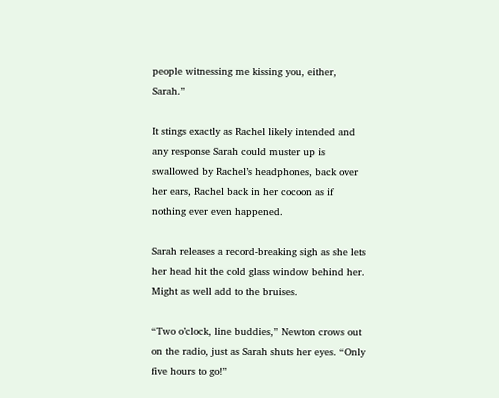people witnessing me kissing you, either, Sarah.”

It stings exactly as Rachel likely intended and any response Sarah could muster up is swallowed by Rachel’s headphones, back over her ears, Rachel back in her cocoon as if nothing ever even happened.

Sarah releases a record-breaking sigh as she lets her head hit the cold glass window behind her. Might as well add to the bruises.

“Two o’clock, line buddies,” Newton crows out on the radio, just as Sarah shuts her eyes. “Only five hours to go!”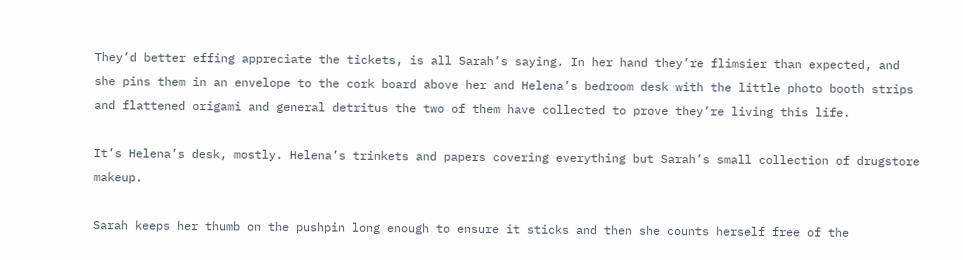They’d better effing appreciate the tickets, is all Sarah’s saying. In her hand they’re flimsier than expected, and she pins them in an envelope to the cork board above her and Helena’s bedroom desk with the little photo booth strips and flattened origami and general detritus the two of them have collected to prove they’re living this life.

It’s Helena’s desk, mostly. Helena’s trinkets and papers covering everything but Sarah’s small collection of drugstore makeup.

Sarah keeps her thumb on the pushpin long enough to ensure it sticks and then she counts herself free of the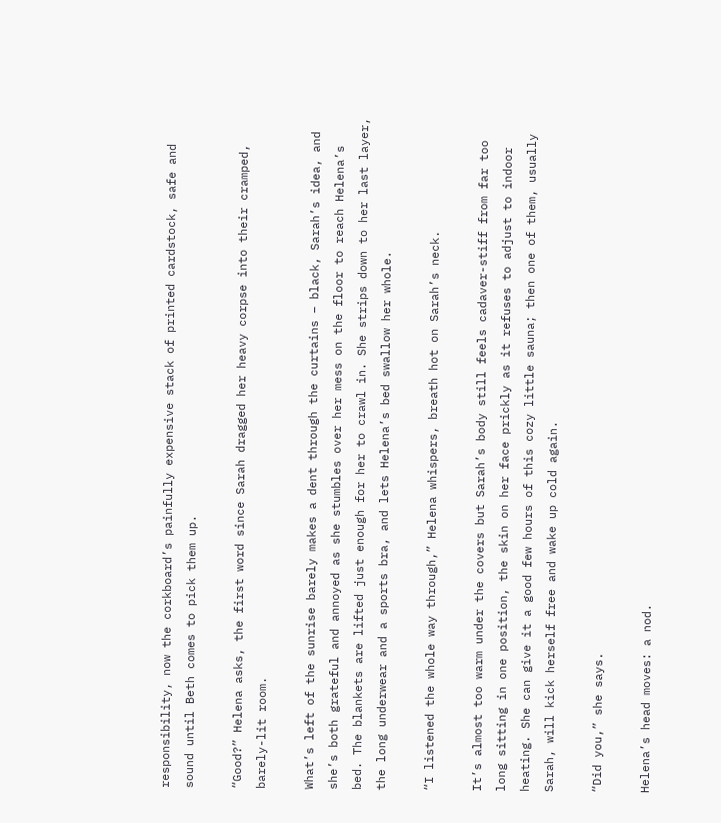responsibility, now the corkboard’s painfully expensive stack of printed cardstock, safe and sound until Beth comes to pick them up.

“Good?” Helena asks, the first word since Sarah dragged her heavy corpse into their cramped, barely-lit room.

What’s left of the sunrise barely makes a dent through the curtains – black, Sarah’s idea, and she’s both grateful and annoyed as she stumbles over her mess on the floor to reach Helena’s bed. The blankets are lifted just enough for her to crawl in. She strips down to her last layer, the long underwear and a sports bra, and lets Helena’s bed swallow her whole.

“I listened the whole way through,” Helena whispers, breath hot on Sarah’s neck.

It’s almost too warm under the covers but Sarah’s body still feels cadaver-stiff from far too long sitting in one position, the skin on her face prickly as it refuses to adjust to indoor heating. She can give it a good few hours of this cozy little sauna; then one of them, usually Sarah, will kick herself free and wake up cold again.

“Did you,” she says.

Helena’s head moves: a nod.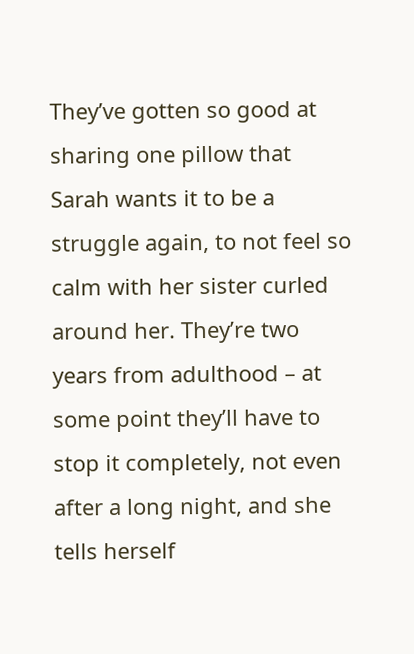They’ve gotten so good at sharing one pillow that Sarah wants it to be a struggle again, to not feel so calm with her sister curled around her. They’re two years from adulthood – at some point they’ll have to stop it completely, not even after a long night, and she tells herself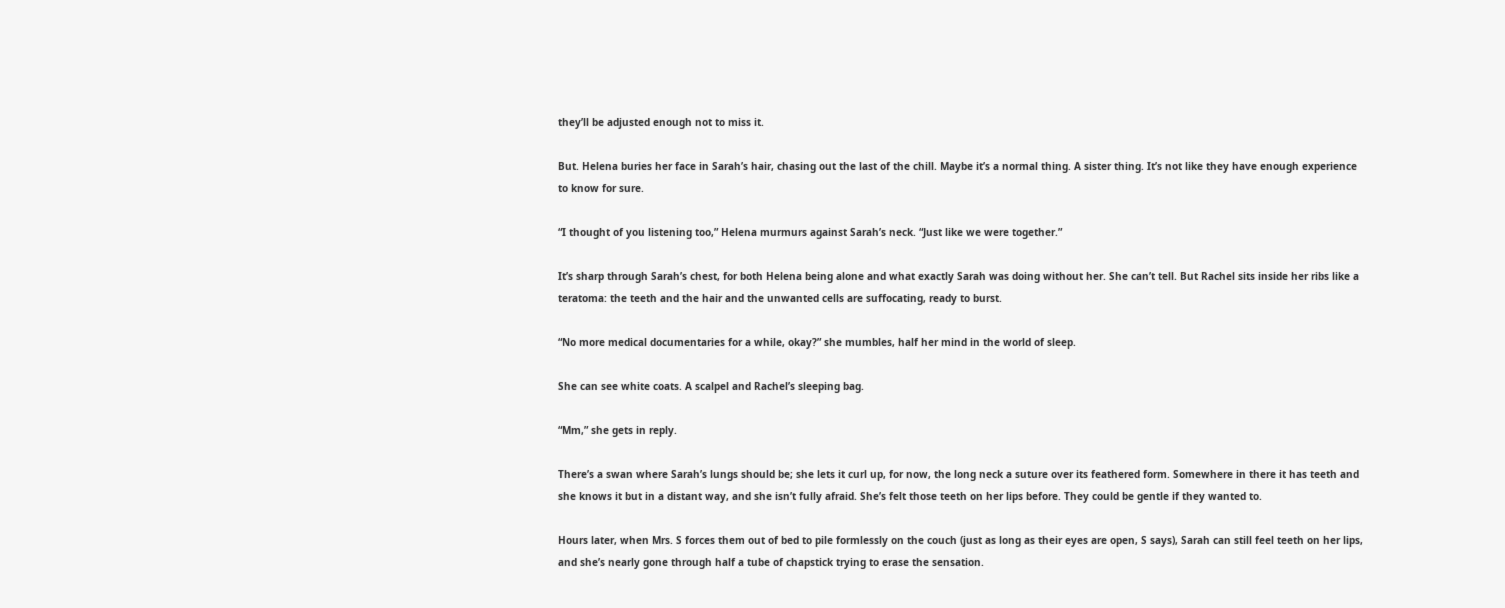they’ll be adjusted enough not to miss it.

But. Helena buries her face in Sarah’s hair, chasing out the last of the chill. Maybe it’s a normal thing. A sister thing. It’s not like they have enough experience to know for sure.

“I thought of you listening too,” Helena murmurs against Sarah’s neck. “Just like we were together.”

It’s sharp through Sarah’s chest, for both Helena being alone and what exactly Sarah was doing without her. She can’t tell. But Rachel sits inside her ribs like a teratoma: the teeth and the hair and the unwanted cells are suffocating, ready to burst.

“No more medical documentaries for a while, okay?” she mumbles, half her mind in the world of sleep.

She can see white coats. A scalpel and Rachel’s sleeping bag.

“Mm,” she gets in reply.

There’s a swan where Sarah’s lungs should be; she lets it curl up, for now, the long neck a suture over its feathered form. Somewhere in there it has teeth and she knows it but in a distant way, and she isn’t fully afraid. She’s felt those teeth on her lips before. They could be gentle if they wanted to.

Hours later, when Mrs. S forces them out of bed to pile formlessly on the couch (just as long as their eyes are open, S says), Sarah can still feel teeth on her lips, and she’s nearly gone through half a tube of chapstick trying to erase the sensation.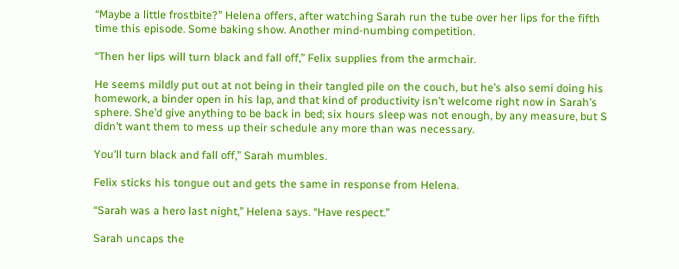“Maybe a little frostbite?” Helena offers, after watching Sarah run the tube over her lips for the fifth time this episode. Some baking show. Another mind-numbing competition.

“Then her lips will turn black and fall off,” Felix supplies from the armchair.

He seems mildly put out at not being in their tangled pile on the couch, but he’s also semi doing his homework, a binder open in his lap, and that kind of productivity isn’t welcome right now in Sarah’s sphere. She’d give anything to be back in bed; six hours sleep was not enough, by any measure, but S didn’t want them to mess up their schedule any more than was necessary.

You’ll turn black and fall off,” Sarah mumbles.

Felix sticks his tongue out and gets the same in response from Helena.

“Sarah was a hero last night,” Helena says. “Have respect.”

Sarah uncaps the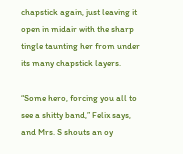chapstick again, just leaving it open in midair with the sharp tingle taunting her from under its many chapstick layers.

“Some hero, forcing you all to see a shitty band,” Felix says, and Mrs. S shouts an oy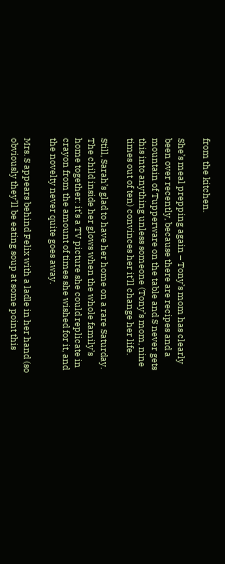from the kitchen.

She’s meal prepping again – Tony’s mom has clearly been over recently, because there are recipes and a mountain of Tupperware on the table and S never gets this into anything unless someone (Tony’s mom, nine times out of ten) convinces her it’ll change her life.

Still, Sarah’s glad to have her home on a rare Saturday. The child inside her glows when the whole family’s home together: it’s a TV picture she could replicate in crayon from the amount of times she wished for it, and the novelty never quite goes away.

Mrs. S appears behind Felix with a ladle in her hand (so obviously they’ll be eating soup at some point this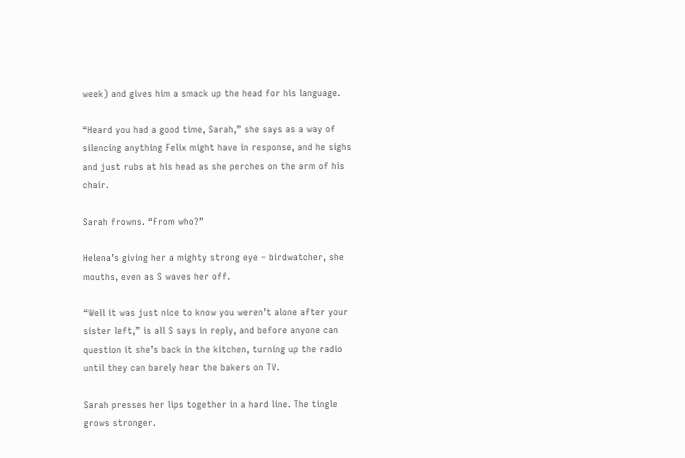week) and gives him a smack up the head for his language.

“Heard you had a good time, Sarah,” she says as a way of silencing anything Felix might have in response, and he sighs and just rubs at his head as she perches on the arm of his chair.

Sarah frowns. “From who?”

Helena’s giving her a mighty strong eye – birdwatcher, she mouths, even as S waves her off.

“Well it was just nice to know you weren’t alone after your sister left,” is all S says in reply, and before anyone can question it she’s back in the kitchen, turning up the radio until they can barely hear the bakers on TV.

Sarah presses her lips together in a hard line. The tingle grows stronger.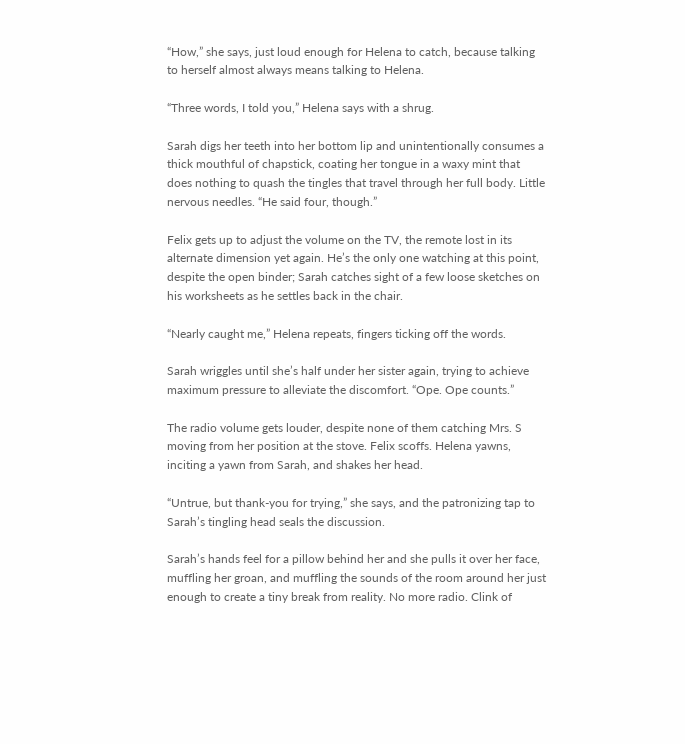“How,” she says, just loud enough for Helena to catch, because talking to herself almost always means talking to Helena.

“Three words, I told you,” Helena says with a shrug.

Sarah digs her teeth into her bottom lip and unintentionally consumes a thick mouthful of chapstick, coating her tongue in a waxy mint that does nothing to quash the tingles that travel through her full body. Little nervous needles. “He said four, though.”

Felix gets up to adjust the volume on the TV, the remote lost in its alternate dimension yet again. He’s the only one watching at this point, despite the open binder; Sarah catches sight of a few loose sketches on his worksheets as he settles back in the chair.

“Nearly caught me,” Helena repeats, fingers ticking off the words.

Sarah wriggles until she’s half under her sister again, trying to achieve maximum pressure to alleviate the discomfort. “Ope. Ope counts.”

The radio volume gets louder, despite none of them catching Mrs. S moving from her position at the stove. Felix scoffs. Helena yawns, inciting a yawn from Sarah, and shakes her head.

“Untrue, but thank-you for trying,” she says, and the patronizing tap to Sarah’s tingling head seals the discussion.

Sarah’s hands feel for a pillow behind her and she pulls it over her face, muffling her groan, and muffling the sounds of the room around her just enough to create a tiny break from reality. No more radio. Clink of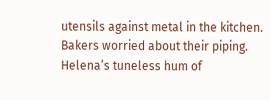utensils against metal in the kitchen. Bakers worried about their piping. Helena’s tuneless hum of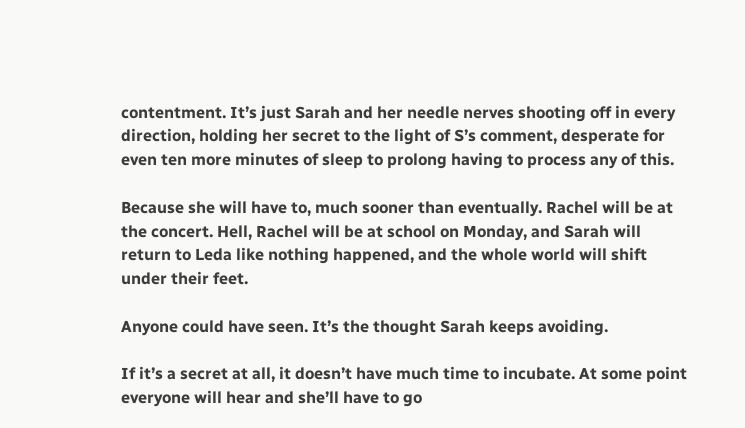contentment. It’s just Sarah and her needle nerves shooting off in every direction, holding her secret to the light of S’s comment, desperate for even ten more minutes of sleep to prolong having to process any of this.

Because she will have to, much sooner than eventually. Rachel will be at the concert. Hell, Rachel will be at school on Monday, and Sarah will return to Leda like nothing happened, and the whole world will shift under their feet.

Anyone could have seen. It’s the thought Sarah keeps avoiding.

If it’s a secret at all, it doesn’t have much time to incubate. At some point everyone will hear and she’ll have to go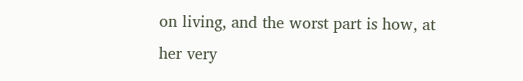on living, and the worst part is how, at her very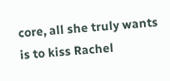core, all she truly wants is to kiss Rachel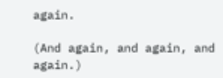again.

(And again, and again, and again.)